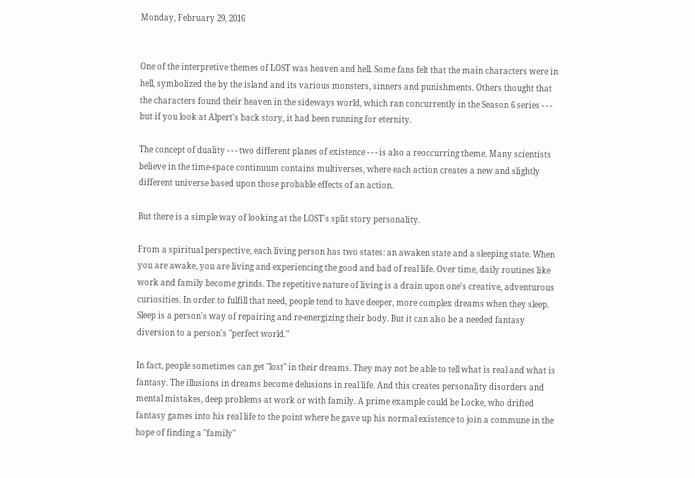Monday, February 29, 2016


One of the interpretive themes of LOST was heaven and hell. Some fans felt that the main characters were in hell, symbolized the by the island and its various monsters, sinners and punishments. Others thought that the characters found their heaven in the sideways world, which ran concurrently in the Season 6 series - - - but if you look at Alpert's back story, it had been running for eternity.

The concept of duality - - - two different planes of existence - - - is also a reoccurring theme. Many scientists believe in the time-space continuum contains multiverses, where each action creates a new and slightly different universe based upon those probable effects of an action.

But there is a simple way of looking at the LOST's split story personality.

From a spiritual perspective, each living person has two states: an awaken state and a sleeping state. When you are awake, you are living and experiencing the good and bad of real life. Over time, daily routines like work and family become grinds. The repetitive nature of living is a drain upon one's creative, adventurous curiosities. In order to fulfill that need, people tend to have deeper, more complex dreams when they sleep. Sleep is a person's way of repairing and re-energizing their body. But it can also be a needed fantasy diversion to a person's "perfect world."

In fact, people sometimes can get "lost" in their dreams. They may not be able to tell what is real and what is fantasy. The illusions in dreams become delusions in real life. And this creates personality disorders and mental mistakes, deep problems at work or with family. A prime example could be Locke, who drifted fantasy games into his real life to the point where he gave up his normal existence to join a commune in the hope of finding a "family"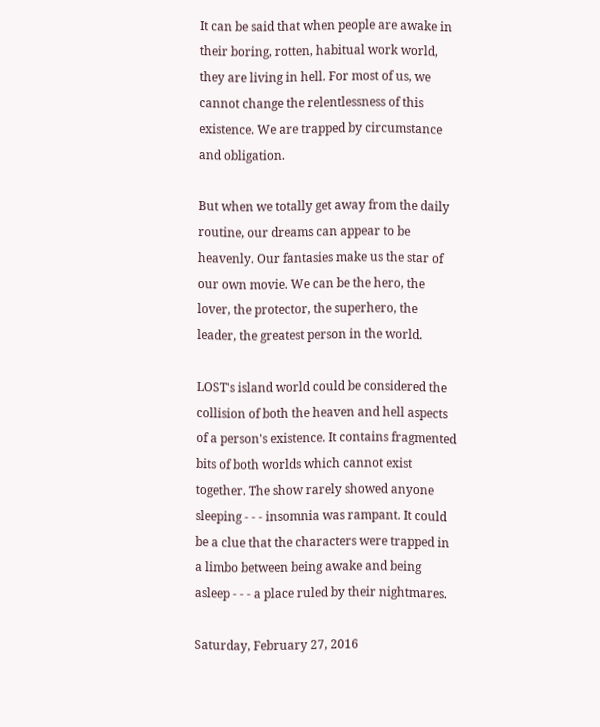It can be said that when people are awake in their boring, rotten, habitual work world, they are living in hell. For most of us, we cannot change the relentlessness of this existence. We are trapped by circumstance and obligation.

But when we totally get away from the daily routine, our dreams can appear to be heavenly. Our fantasies make us the star of our own movie. We can be the hero, the lover, the protector, the superhero, the leader, the greatest person in the world.

LOST's island world could be considered the collision of both the heaven and hell aspects of a person's existence. It contains fragmented bits of both worlds which cannot exist together. The show rarely showed anyone sleeping - - - insomnia was rampant. It could be a clue that the characters were trapped in a limbo between being awake and being asleep - - - a place ruled by their nightmares.

Saturday, February 27, 2016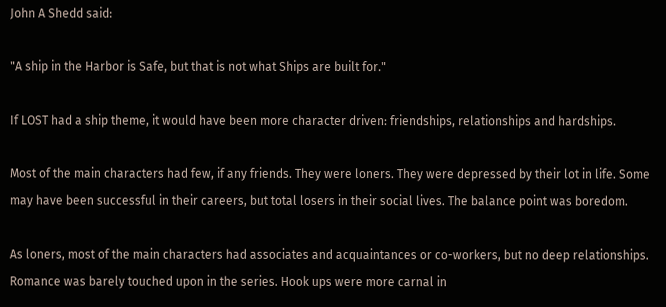John A Shedd said:

"A ship in the Harbor is Safe, but that is not what Ships are built for."

If LOST had a ship theme, it would have been more character driven: friendships, relationships and hardships.

Most of the main characters had few, if any friends. They were loners. They were depressed by their lot in life. Some may have been successful in their careers, but total losers in their social lives. The balance point was boredom.

As loners, most of the main characters had associates and acquaintances or co-workers, but no deep relationships. Romance was barely touched upon in the series. Hook ups were more carnal in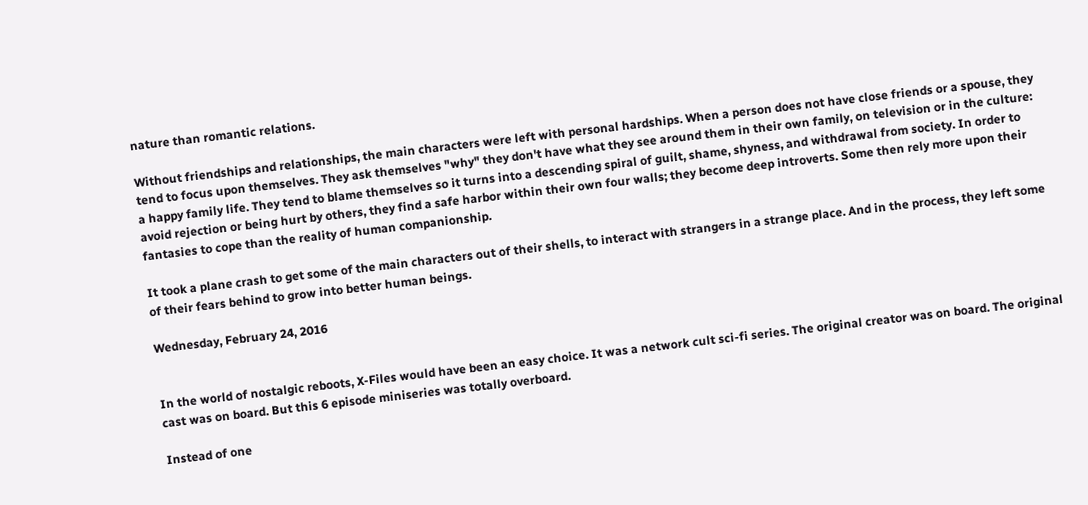nature than romantic relations.

Without friendships and relationships, the main characters were left with personal hardships. When a person does not have close friends or a spouse, they tend to focus upon themselves. They ask themselves "why" they don't have what they see around them in their own family, on television or in the culture: a happy family life. They tend to blame themselves so it turns into a descending spiral of guilt, shame, shyness, and withdrawal from society. In order to avoid rejection or being hurt by others, they find a safe harbor within their own four walls; they become deep introverts. Some then rely more upon their fantasies to cope than the reality of human companionship.

It took a plane crash to get some of the main characters out of their shells, to interact with strangers in a strange place. And in the process, they left some of their fears behind to grow into better human beings.

Wednesday, February 24, 2016


In the world of nostalgic reboots, X-Files would have been an easy choice. It was a network cult sci-fi series. The original creator was on board. The original cast was on board. But this 6 episode miniseries was totally overboard.

Instead of one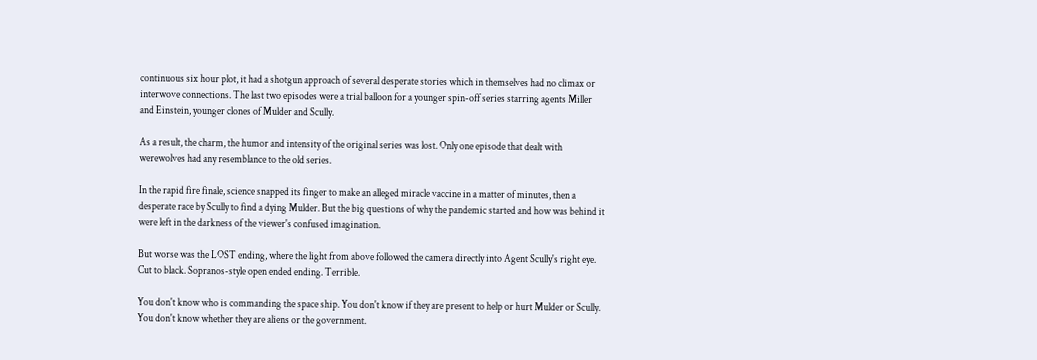continuous six hour plot, it had a shotgun approach of several desperate stories which in themselves had no climax or interwove connections. The last two episodes were a trial balloon for a younger spin-off series starring agents Miller and Einstein, younger clones of Mulder and Scully.

As a result, the charm, the humor and intensity of the original series was lost. Only one episode that dealt with werewolves had any resemblance to the old series.

In the rapid fire finale, science snapped its finger to make an alleged miracle vaccine in a matter of minutes, then a desperate race by Scully to find a dying Mulder. But the big questions of why the pandemic started and how was behind it were left in the darkness of the viewer's confused imagination.

But worse was the LOST ending, where the light from above followed the camera directly into Agent Scully's right eye. Cut to black. Sopranos-style open ended ending. Terrible.

You don't know who is commanding the space ship. You don't know if they are present to help or hurt Mulder or Scully. You don't know whether they are aliens or the government.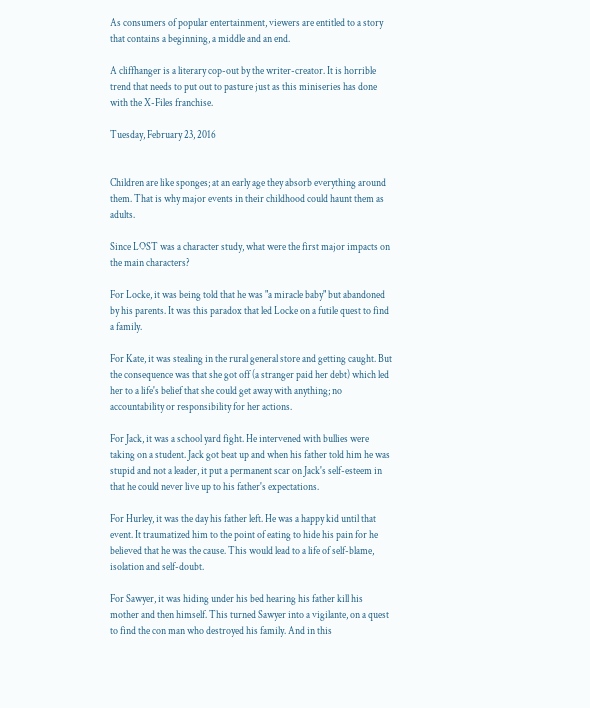As consumers of popular entertainment, viewers are entitled to a story that contains a beginning, a middle and an end.

A cliffhanger is a literary cop-out by the writer-creator. It is horrible trend that needs to put out to pasture just as this miniseries has done with the X-Files franchise.

Tuesday, February 23, 2016


Children are like sponges; at an early age they absorb everything around them. That is why major events in their childhood could haunt them as adults.

Since LOST was a character study, what were the first major impacts on the main characters?

For Locke, it was being told that he was "a miracle baby" but abandoned by his parents. It was this paradox that led Locke on a futile quest to find a family.

For Kate, it was stealing in the rural general store and getting caught. But the consequence was that she got off (a stranger paid her debt) which led her to a life's belief that she could get away with anything; no accountability or responsibility for her actions.

For Jack, it was a school yard fight. He intervened with bullies were taking on a student. Jack got beat up and when his father told him he was stupid and not a leader, it put a permanent scar on Jack's self-esteem in that he could never live up to his father's expectations.

For Hurley, it was the day his father left. He was a happy kid until that event. It traumatized him to the point of eating to hide his pain for he believed that he was the cause. This would lead to a life of self-blame, isolation and self-doubt.

For Sawyer, it was hiding under his bed hearing his father kill his mother and then himself. This turned Sawyer into a vigilante, on a quest to find the con man who destroyed his family. And in this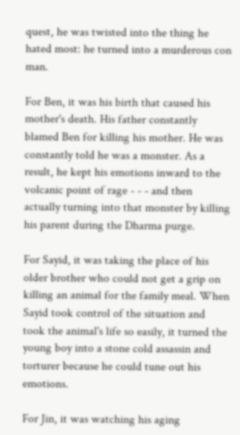quest, he was twisted into the thing he hated most: he turned into a murderous con man.

For Ben, it was his birth that caused his mother's death. His father constantly blamed Ben for killing his mother. He was constantly told he was a monster. As a result, he kept his emotions inward to the volcanic point of rage - - - and then actually turning into that monster by killing his parent during the Dharma purge.

For Sayid, it was taking the place of his older brother who could not get a grip on killing an animal for the family meal. When Sayid took control of the situation and took the animal's life so easily, it turned the young boy into a stone cold assassin and torturer because he could tune out his emotions.

For Jin, it was watching his aging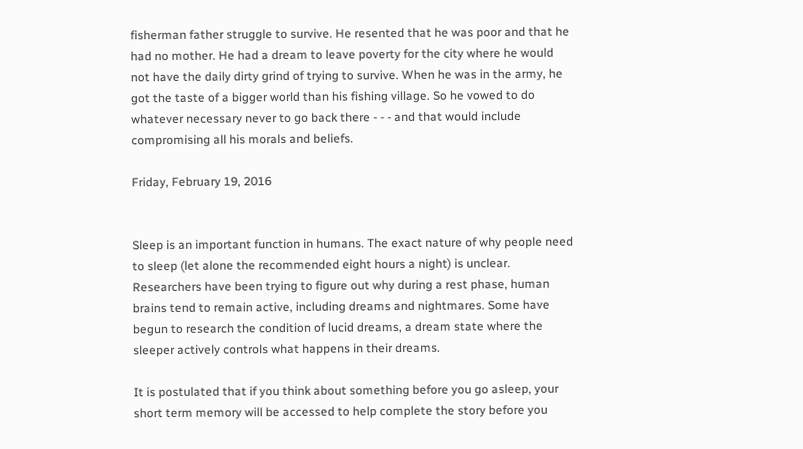fisherman father struggle to survive. He resented that he was poor and that he had no mother. He had a dream to leave poverty for the city where he would not have the daily dirty grind of trying to survive. When he was in the army, he got the taste of a bigger world than his fishing village. So he vowed to do whatever necessary never to go back there - - - and that would include compromising all his morals and beliefs.

Friday, February 19, 2016


Sleep is an important function in humans. The exact nature of why people need to sleep (let alone the recommended eight hours a night) is unclear. Researchers have been trying to figure out why during a rest phase, human brains tend to remain active, including dreams and nightmares. Some have begun to research the condition of lucid dreams, a dream state where the sleeper actively controls what happens in their dreams.

It is postulated that if you think about something before you go asleep, your short term memory will be accessed to help complete the story before you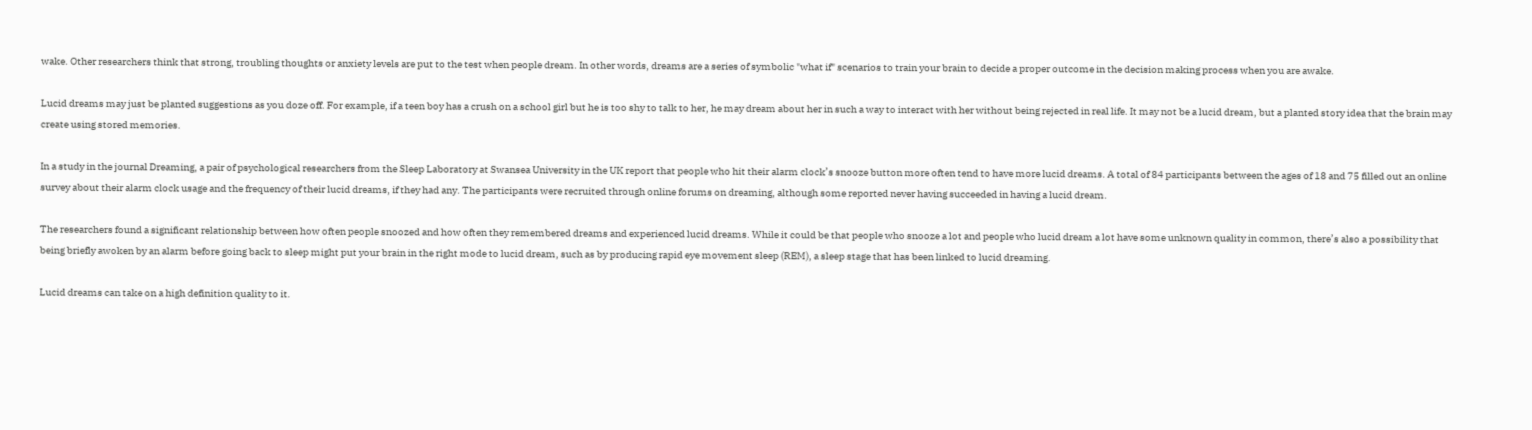wake. Other researchers think that strong, troubling thoughts or anxiety levels are put to the test when people dream. In other words, dreams are a series of symbolic "what if" scenarios to train your brain to decide a proper outcome in the decision making process when you are awake.

Lucid dreams may just be planted suggestions as you doze off. For example, if a teen boy has a crush on a school girl but he is too shy to talk to her, he may dream about her in such a way to interact with her without being rejected in real life. It may not be a lucid dream, but a planted story idea that the brain may create using stored memories.

In a study in the journal Dreaming, a pair of psychological researchers from the Sleep Laboratory at Swansea University in the UK report that people who hit their alarm clock’s snooze button more often tend to have more lucid dreams. A total of 84 participants between the ages of 18 and 75 filled out an online survey about their alarm clock usage and the frequency of their lucid dreams, if they had any. The participants were recruited through online forums on dreaming, although some reported never having succeeded in having a lucid dream.

The researchers found a significant relationship between how often people snoozed and how often they remembered dreams and experienced lucid dreams. While it could be that people who snooze a lot and people who lucid dream a lot have some unknown quality in common, there’s also a possibility that being briefly awoken by an alarm before going back to sleep might put your brain in the right mode to lucid dream, such as by producing rapid eye movement sleep (REM), a sleep stage that has been linked to lucid dreaming.

Lucid dreams can take on a high definition quality to it.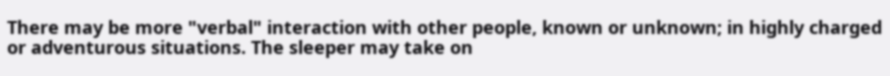There may be more "verbal" interaction with other people, known or unknown; in highly charged or adventurous situations. The sleeper may take on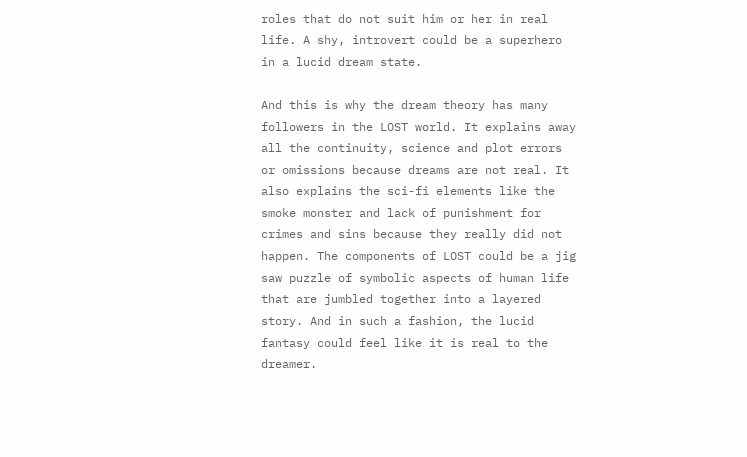roles that do not suit him or her in real life. A shy, introvert could be a superhero in a lucid dream state.

And this is why the dream theory has many followers in the LOST world. It explains away all the continuity, science and plot errors or omissions because dreams are not real. It also explains the sci-fi elements like the smoke monster and lack of punishment for crimes and sins because they really did not happen. The components of LOST could be a jig saw puzzle of symbolic aspects of human life that are jumbled together into a layered story. And in such a fashion, the lucid fantasy could feel like it is real to the dreamer.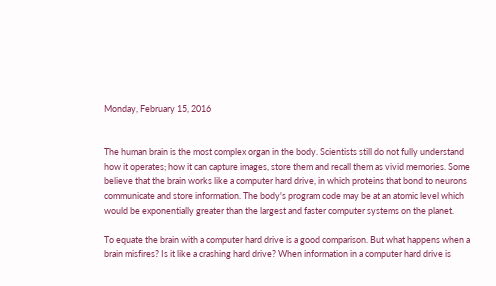Monday, February 15, 2016


The human brain is the most complex organ in the body. Scientists still do not fully understand how it operates; how it can capture images, store them and recall them as vivid memories. Some believe that the brain works like a computer hard drive, in which proteins that bond to neurons communicate and store information. The body's program code may be at an atomic level which would be exponentially greater than the largest and faster computer systems on the planet.

To equate the brain with a computer hard drive is a good comparison. But what happens when a brain misfires? Is it like a crashing hard drive? When information in a computer hard drive is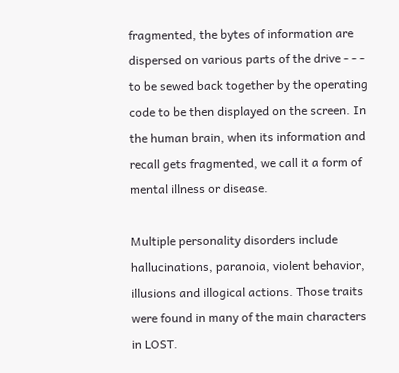fragmented, the bytes of information are dispersed on various parts of the drive - - - to be sewed back together by the operating code to be then displayed on the screen. In the human brain, when its information and recall gets fragmented, we call it a form of mental illness or disease.

Multiple personality disorders include hallucinations, paranoia, violent behavior, illusions and illogical actions. Those traits were found in many of the main characters in LOST.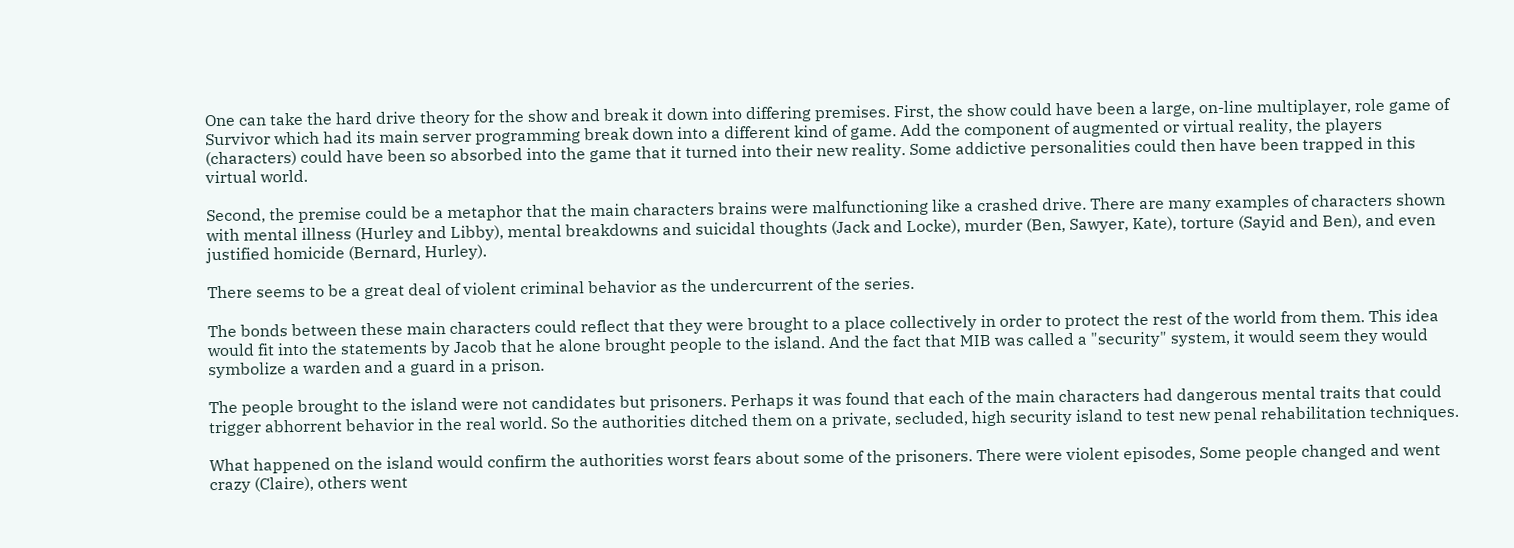One can take the hard drive theory for the show and break it down into differing premises. First, the show could have been a large, on-line multiplayer, role game of Survivor which had its main server programming break down into a different kind of game. Add the component of augmented or virtual reality, the players (characters) could have been so absorbed into the game that it turned into their new reality. Some addictive personalities could then have been trapped in this virtual world.

Second, the premise could be a metaphor that the main characters brains were malfunctioning like a crashed drive. There are many examples of characters shown with mental illness (Hurley and Libby), mental breakdowns and suicidal thoughts (Jack and Locke), murder (Ben, Sawyer, Kate), torture (Sayid and Ben), and even justified homicide (Bernard, Hurley).

There seems to be a great deal of violent criminal behavior as the undercurrent of the series.

The bonds between these main characters could reflect that they were brought to a place collectively in order to protect the rest of the world from them. This idea would fit into the statements by Jacob that he alone brought people to the island. And the fact that MIB was called a "security" system, it would seem they would symbolize a warden and a guard in a prison.

The people brought to the island were not candidates but prisoners. Perhaps it was found that each of the main characters had dangerous mental traits that could trigger abhorrent behavior in the real world. So the authorities ditched them on a private, secluded, high security island to test new penal rehabilitation techniques.

What happened on the island would confirm the authorities worst fears about some of the prisoners. There were violent episodes, Some people changed and went crazy (Claire), others went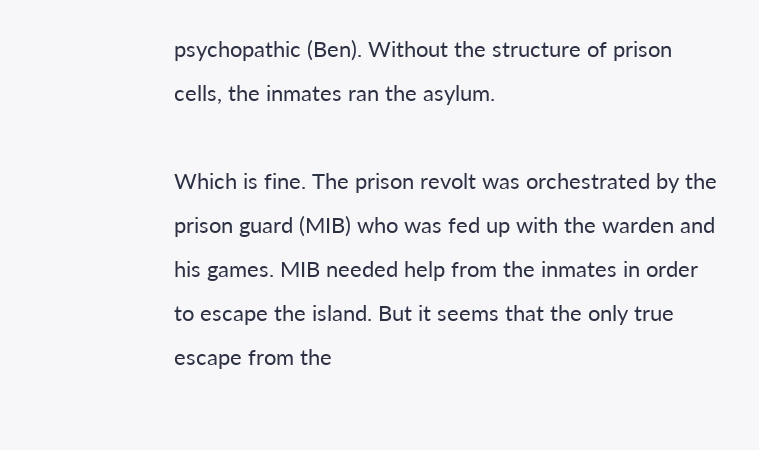psychopathic (Ben). Without the structure of prison cells, the inmates ran the asylum.

Which is fine. The prison revolt was orchestrated by the prison guard (MIB) who was fed up with the warden and his games. MIB needed help from the inmates in order to escape the island. But it seems that the only true escape from the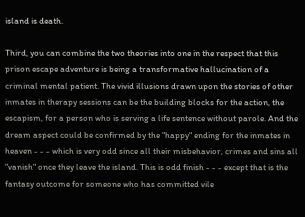island is death.

Third, you can combine the two theories into one in the respect that this prison escape adventure is being a transformative hallucination of a criminal mental patient. The vivid illusions drawn upon the stories of other inmates in therapy sessions can be the building blocks for the action, the escapism, for a person who is serving a life sentence without parole. And the dream aspect could be confirmed by the "happy" ending for the inmates in heaven - - - which is very odd since all their misbehavior, crimes and sins all "vanish" once they leave the island. This is odd finish - - - except that is the fantasy outcome for someone who has committed vile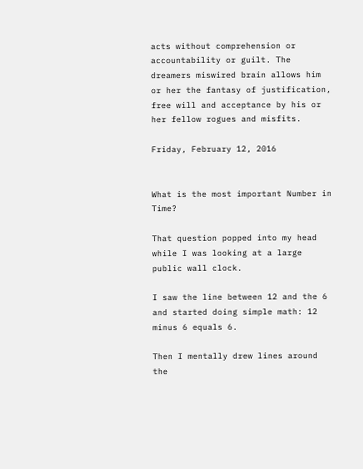acts without comprehension or accountability or guilt. The dreamers miswired brain allows him or her the fantasy of justification, free will and acceptance by his or her fellow rogues and misfits.

Friday, February 12, 2016


What is the most important Number in Time?

That question popped into my head while I was looking at a large public wall clock.

I saw the line between 12 and the 6 and started doing simple math: 12 minus 6 equals 6.

Then I mentally drew lines around the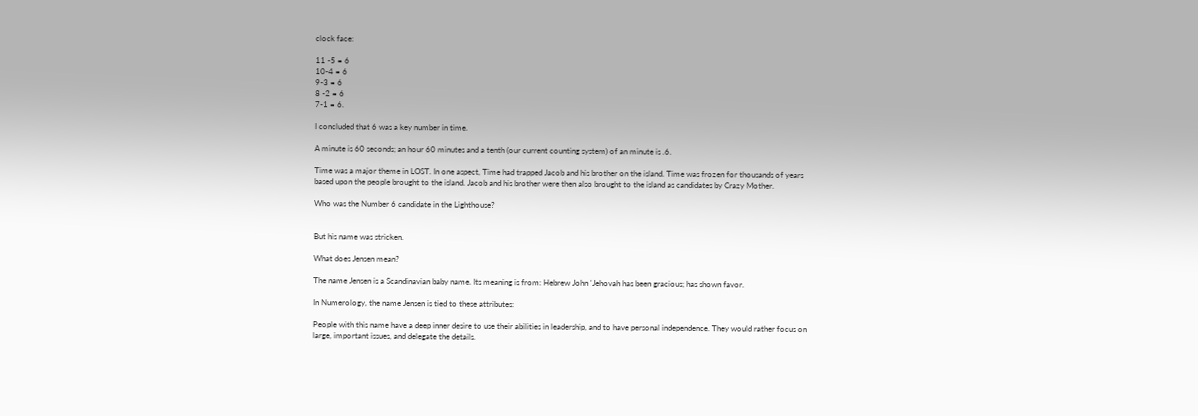clock face:

11 -5 = 6
10-4 = 6
9-3 = 6
8 -2 = 6
7-1 = 6.

I concluded that 6 was a key number in time.

A minute is 60 seconds; an hour 60 minutes and a tenth (our current counting system) of an minute is .6.

Time was a major theme in LOST. In one aspect, Time had trapped Jacob and his brother on the island. Time was frozen for thousands of years based upon the people brought to the island. Jacob and his brother were then also brought to the island as candidates by Crazy Mother.

Who was the Number 6 candidate in the Lighthouse?


But his name was stricken.

What does Jensen mean?

The name Jensen is a Scandinavian baby name. Its meaning is from: Hebrew John 'Jehovah has been gracious; has shown favor.

In Numerology, the name Jensen is tied to these attributes:

People with this name have a deep inner desire to use their abilities in leadership, and to have personal independence. They would rather focus on large, important issues, and delegate the details.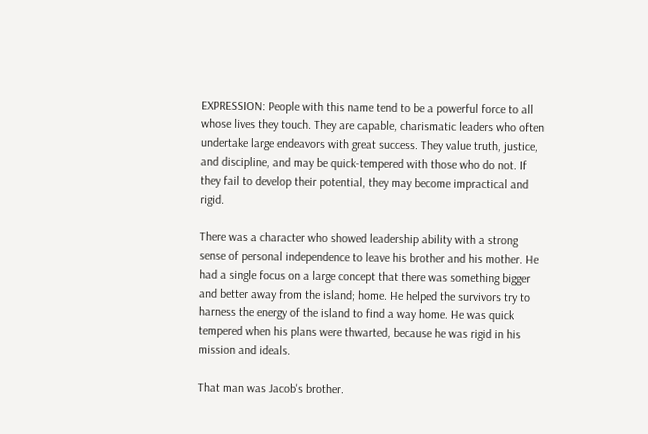EXPRESSION: People with this name tend to be a powerful force to all whose lives they touch. They are capable, charismatic leaders who often undertake large endeavors with great success. They value truth, justice, and discipline, and may be quick-tempered with those who do not. If they fail to develop their potential, they may become impractical and rigid.

There was a character who showed leadership ability with a strong sense of personal independence to leave his brother and his mother. He had a single focus on a large concept that there was something bigger and better away from the island; home. He helped the survivors try to harness the energy of the island to find a way home. He was quick tempered when his plans were thwarted, because he was rigid in his mission and ideals.

That man was Jacob's brother.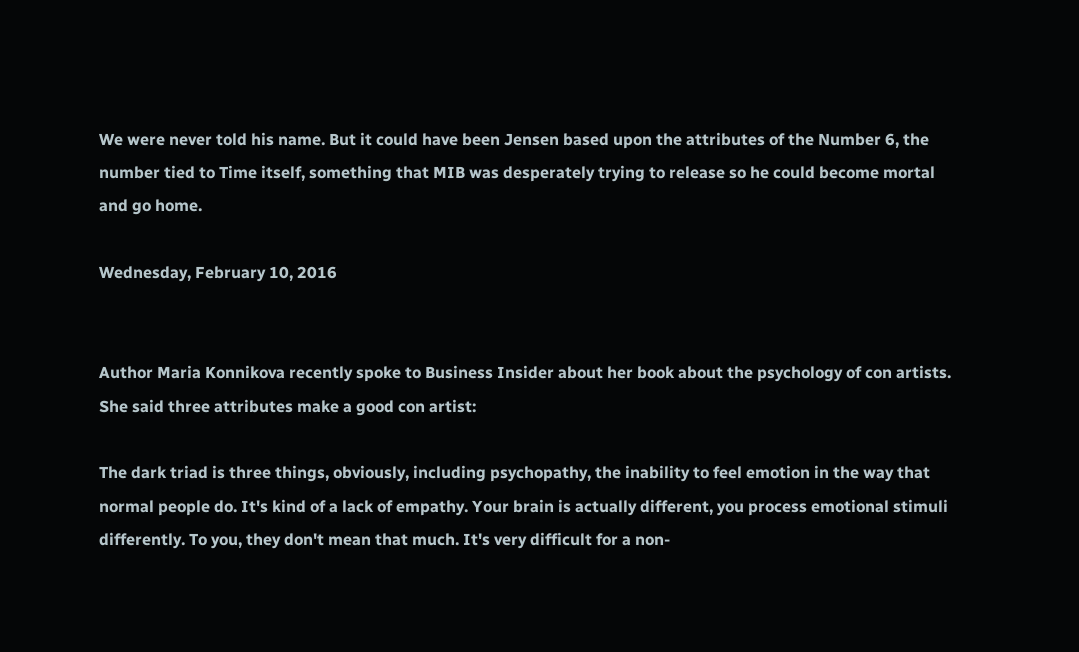We were never told his name. But it could have been Jensen based upon the attributes of the Number 6, the number tied to Time itself, something that MIB was desperately trying to release so he could become mortal and go home.

Wednesday, February 10, 2016


Author Maria Konnikova recently spoke to Business Insider about her book about the psychology of con artists. She said three attributes make a good con artist:

The dark triad is three things, obviously, including psychopathy, the inability to feel emotion in the way that normal people do. It's kind of a lack of empathy. Your brain is actually different, you process emotional stimuli differently. To you, they don't mean that much. It's very difficult for a non-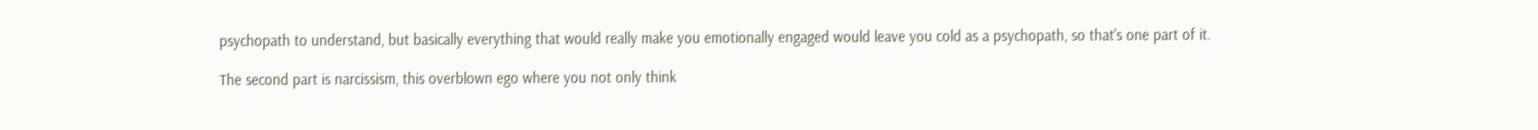psychopath to understand, but basically everything that would really make you emotionally engaged would leave you cold as a psychopath, so that's one part of it.

The second part is narcissism, this overblown ego where you not only think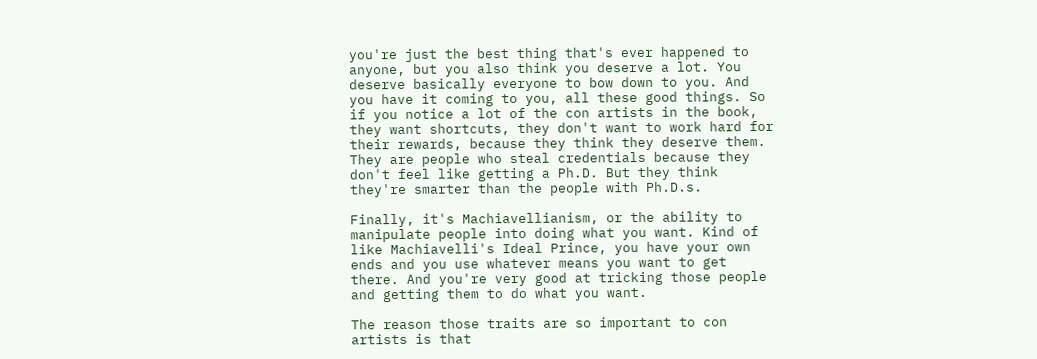you're just the best thing that's ever happened to anyone, but you also think you deserve a lot. You deserve basically everyone to bow down to you. And you have it coming to you, all these good things. So if you notice a lot of the con artists in the book, they want shortcuts, they don't want to work hard for their rewards, because they think they deserve them. They are people who steal credentials because they don't feel like getting a Ph.D. But they think they're smarter than the people with Ph.D.s.

Finally, it's Machiavellianism, or the ability to manipulate people into doing what you want. Kind of like Machiavelli's Ideal Prince, you have your own ends and you use whatever means you want to get there. And you're very good at tricking those people and getting them to do what you want.

The reason those traits are so important to con artists is that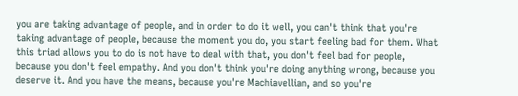you are taking advantage of people, and in order to do it well, you can't think that you're taking advantage of people, because the moment you do, you start feeling bad for them. What this triad allows you to do is not have to deal with that, you don't feel bad for people, because you don't feel empathy. And you don't think you're doing anything wrong, because you deserve it. And you have the means, because you're Machiavellian, and so you're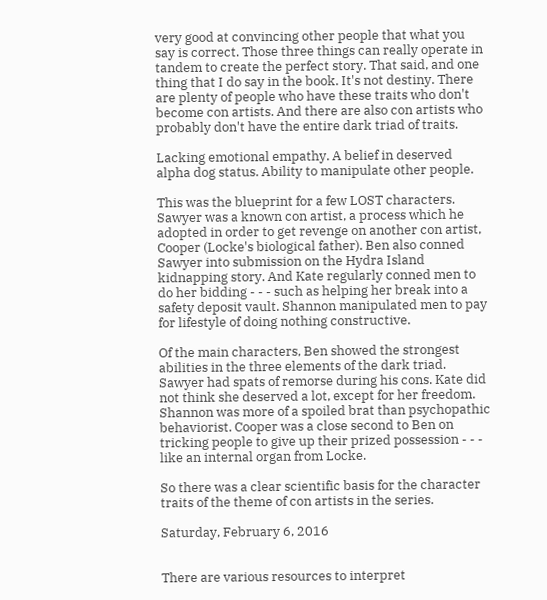very good at convincing other people that what you say is correct. Those three things can really operate in tandem to create the perfect story. That said, and one thing that I do say in the book. It's not destiny. There are plenty of people who have these traits who don't become con artists. And there are also con artists who probably don't have the entire dark triad of traits.

Lacking emotional empathy. A belief in deserved alpha dog status. Ability to manipulate other people.

This was the blueprint for a few LOST characters. Sawyer was a known con artist, a process which he adopted in order to get revenge on another con artist, Cooper (Locke's biological father). Ben also conned Sawyer into submission on the Hydra Island kidnapping story. And Kate regularly conned men to do her bidding - - - such as helping her break into a safety deposit vault. Shannon manipulated men to pay for lifestyle of doing nothing constructive.

Of the main characters, Ben showed the strongest abilities in the three elements of the dark triad. Sawyer had spats of remorse during his cons. Kate did not think she deserved a lot, except for her freedom. Shannon was more of a spoiled brat than psychopathic behaviorist. Cooper was a close second to Ben on tricking people to give up their prized possession - - - like an internal organ from Locke.

So there was a clear scientific basis for the character traits of the theme of con artists in the series.

Saturday, February 6, 2016


There are various resources to interpret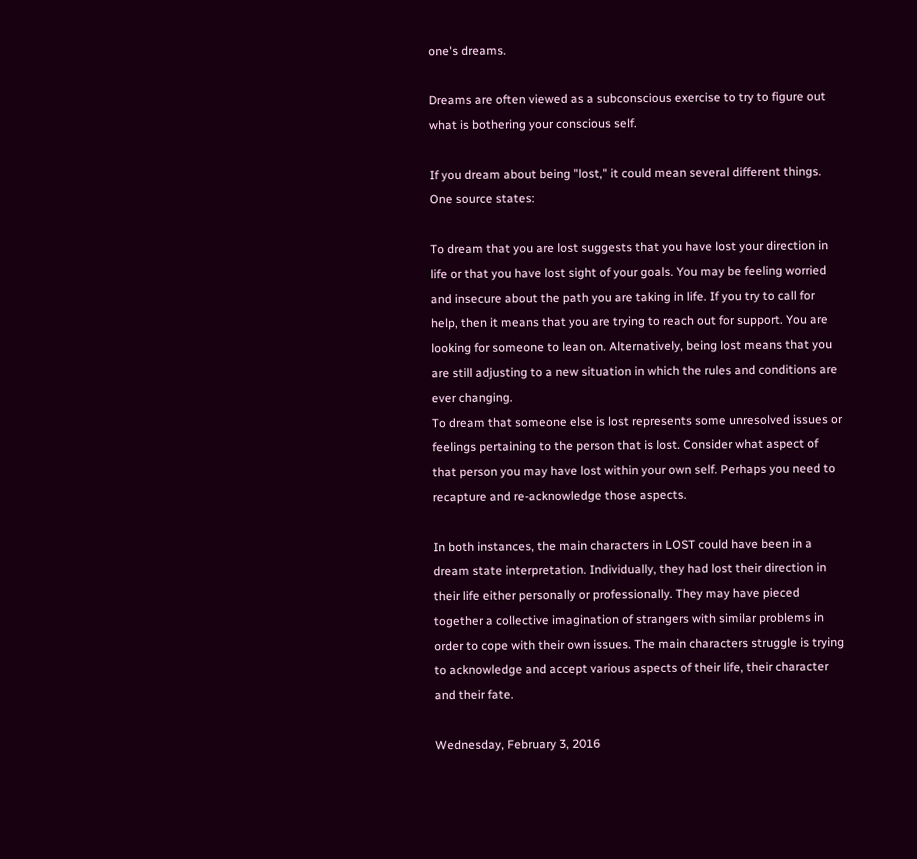one's dreams.

Dreams are often viewed as a subconscious exercise to try to figure out what is bothering your conscious self.

If you dream about being "lost," it could mean several different things. One source states:

To dream that you are lost suggests that you have lost your direction in life or that you have lost sight of your goals. You may be feeling worried and insecure about the path you are taking in life. If you try to call for help, then it means that you are trying to reach out for support. You are looking for someone to lean on. Alternatively, being lost means that you are still adjusting to a new situation in which the rules and conditions are ever changing.
To dream that someone else is lost represents some unresolved issues or feelings pertaining to the person that is lost. Consider what aspect of that person you may have lost within your own self. Perhaps you need to recapture and re-acknowledge those aspects.

In both instances, the main characters in LOST could have been in a dream state interpretation. Individually, they had lost their direction in their life either personally or professionally. They may have pieced together a collective imagination of strangers with similar problems in order to cope with their own issues. The main characters struggle is trying to acknowledge and accept various aspects of their life, their character and their fate.

Wednesday, February 3, 2016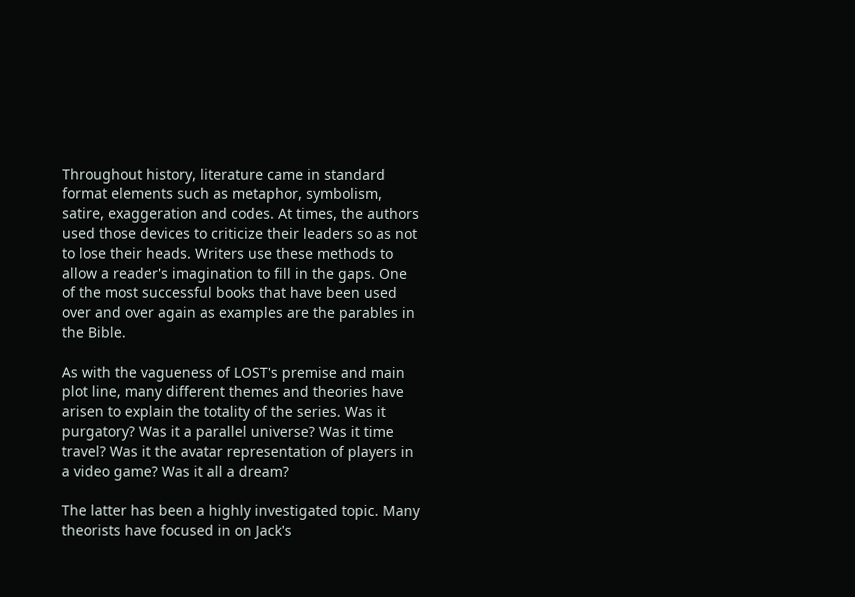Throughout history, literature came in standard format elements such as metaphor, symbolism, satire, exaggeration and codes. At times, the authors used those devices to criticize their leaders so as not to lose their heads. Writers use these methods to allow a reader's imagination to fill in the gaps. One of the most successful books that have been used over and over again as examples are the parables in the Bible.

As with the vagueness of LOST's premise and main plot line, many different themes and theories have arisen to explain the totality of the series. Was it purgatory? Was it a parallel universe? Was it time travel? Was it the avatar representation of players in a video game? Was it all a dream?

The latter has been a highly investigated topic. Many theorists have focused in on Jack's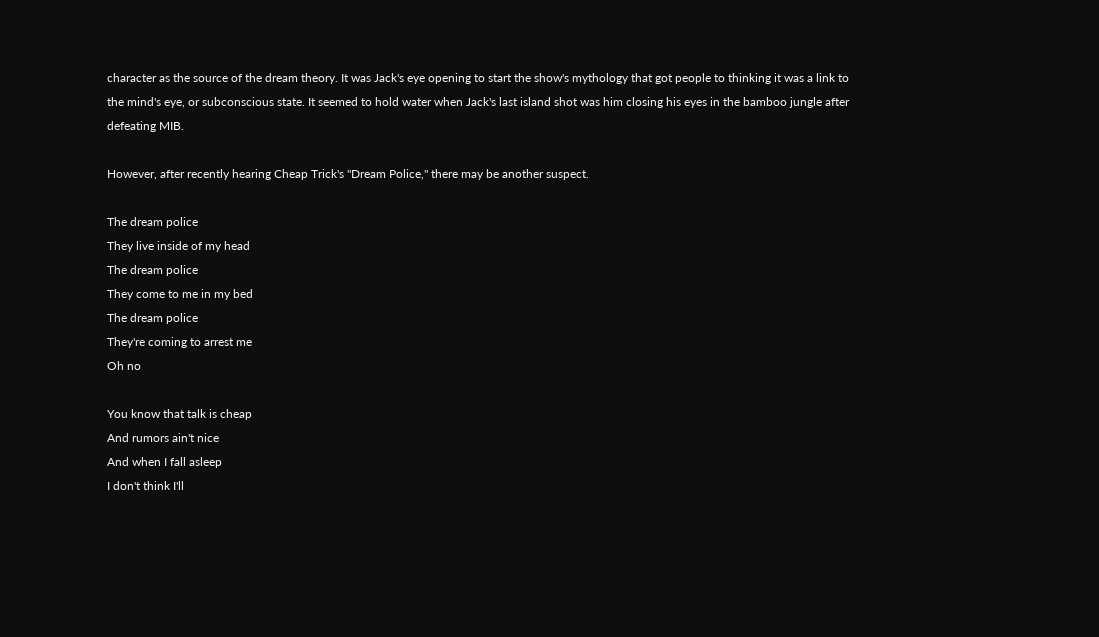character as the source of the dream theory. It was Jack's eye opening to start the show's mythology that got people to thinking it was a link to the mind's eye, or subconscious state. It seemed to hold water when Jack's last island shot was him closing his eyes in the bamboo jungle after defeating MIB.

However, after recently hearing Cheap Trick's "Dream Police," there may be another suspect.

The dream police
They live inside of my head
The dream police
They come to me in my bed
The dream police
They're coming to arrest me
Oh no

You know that talk is cheap
And rumors ain't nice
And when I fall asleep
I don't think I'll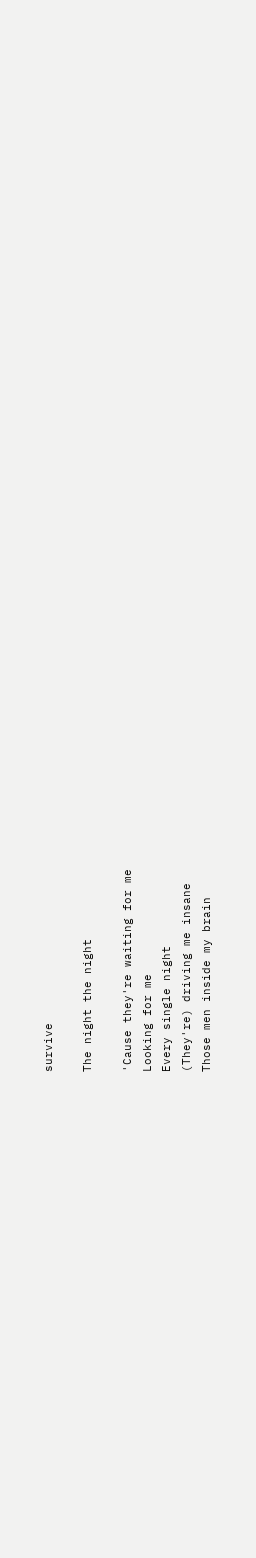survive

The night the night

'Cause they're waiting for me
Looking for me
Every single night
(They're) driving me insane
Those men inside my brain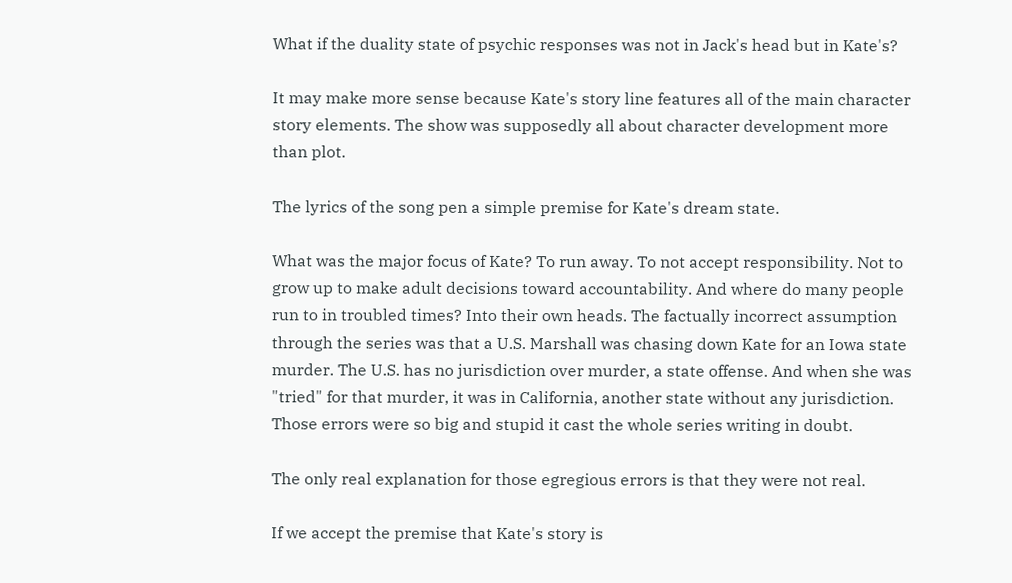What if the duality state of psychic responses was not in Jack's head but in Kate's?

It may make more sense because Kate's story line features all of the main character story elements. The show was supposedly all about character development more than plot.

The lyrics of the song pen a simple premise for Kate's dream state.

What was the major focus of Kate? To run away. To not accept responsibility. Not to grow up to make adult decisions toward accountability. And where do many people run to in troubled times? Into their own heads. The factually incorrect assumption through the series was that a U.S. Marshall was chasing down Kate for an Iowa state murder. The U.S. has no jurisdiction over murder, a state offense. And when she was "tried" for that murder, it was in California, another state without any jurisdiction. Those errors were so big and stupid it cast the whole series writing in doubt.

The only real explanation for those egregious errors is that they were not real.

If we accept the premise that Kate's story is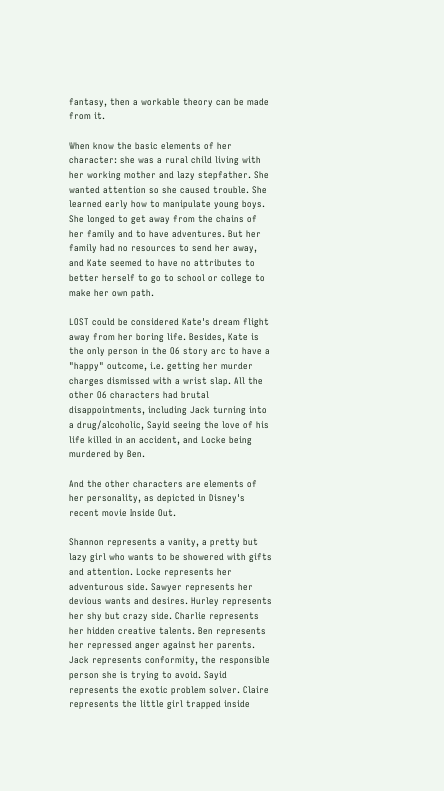fantasy, then a workable theory can be made from it.

When know the basic elements of her character: she was a rural child living with her working mother and lazy stepfather. She wanted attention so she caused trouble. She learned early how to manipulate young boys. She longed to get away from the chains of her family and to have adventures. But her family had no resources to send her away, and Kate seemed to have no attributes to better herself to go to school or college to make her own path.

LOST could be considered Kate's dream flight away from her boring life. Besides, Kate is the only person in the O6 story arc to have a "happy" outcome, i.e. getting her murder charges dismissed with a wrist slap. All the other O6 characters had brutal disappointments, including Jack turning into a drug/alcoholic, Sayid seeing the love of his life killed in an accident, and Locke being murdered by Ben.

And the other characters are elements of her personality, as depicted in Disney's recent movie Inside Out.

Shannon represents a vanity, a pretty but lazy girl who wants to be showered with gifts and attention. Locke represents her adventurous side. Sawyer represents her devious wants and desires. Hurley represents her shy but crazy side. Charlie represents her hidden creative talents. Ben represents her repressed anger against her parents. Jack represents conformity, the responsible person she is trying to avoid. Sayid represents the exotic problem solver. Claire represents the little girl trapped inside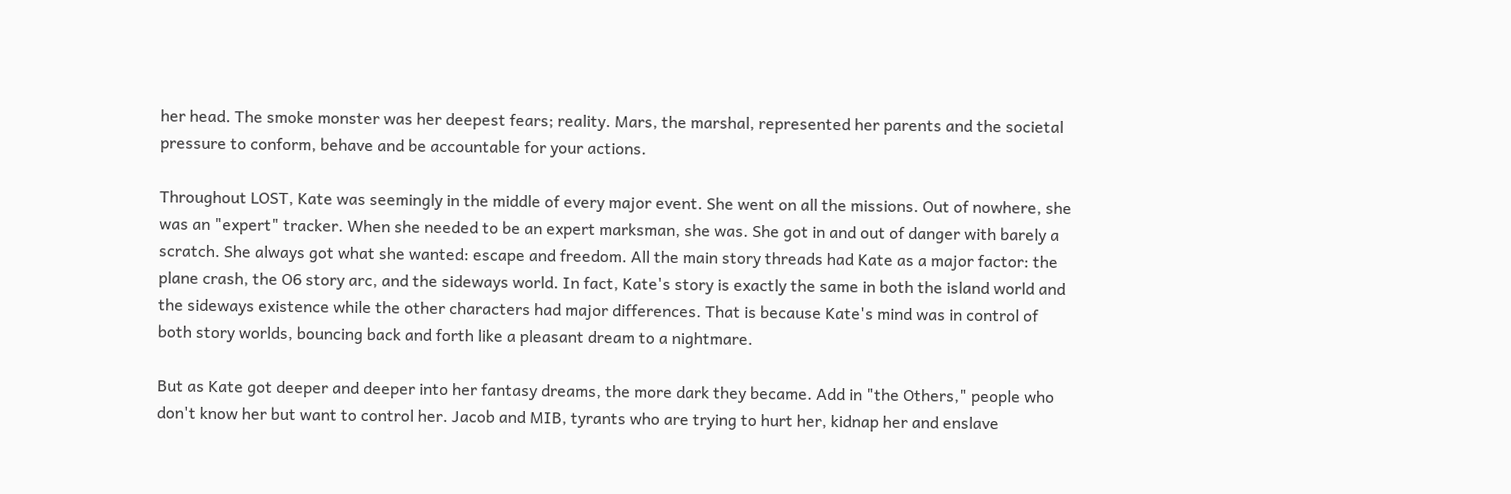her head. The smoke monster was her deepest fears; reality. Mars, the marshal, represented her parents and the societal pressure to conform, behave and be accountable for your actions.

Throughout LOST, Kate was seemingly in the middle of every major event. She went on all the missions. Out of nowhere, she was an "expert" tracker. When she needed to be an expert marksman, she was. She got in and out of danger with barely a scratch. She always got what she wanted: escape and freedom. All the main story threads had Kate as a major factor: the plane crash, the O6 story arc, and the sideways world. In fact, Kate's story is exactly the same in both the island world and the sideways existence while the other characters had major differences. That is because Kate's mind was in control of both story worlds, bouncing back and forth like a pleasant dream to a nightmare.

But as Kate got deeper and deeper into her fantasy dreams, the more dark they became. Add in "the Others," people who don't know her but want to control her. Jacob and MIB, tyrants who are trying to hurt her, kidnap her and enslave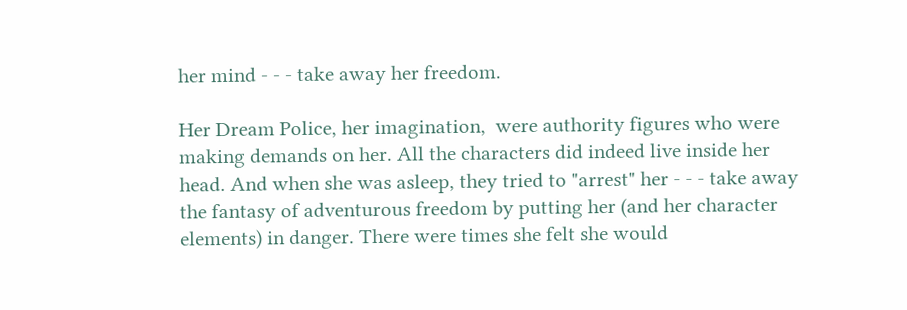her mind - - - take away her freedom.

Her Dream Police, her imagination,  were authority figures who were making demands on her. All the characters did indeed live inside her head. And when she was asleep, they tried to "arrest" her - - - take away the fantasy of adventurous freedom by putting her (and her character elements) in danger. There were times she felt she would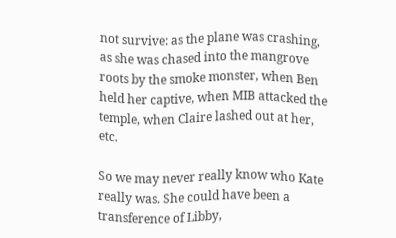not survive: as the plane was crashing, as she was chased into the mangrove roots by the smoke monster, when Ben held her captive, when MIB attacked the temple, when Claire lashed out at her, etc.

So we may never really know who Kate really was. She could have been a transference of Libby,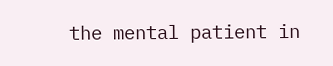the mental patient in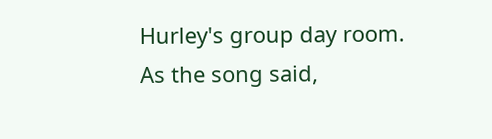Hurley's group day room. As the song said,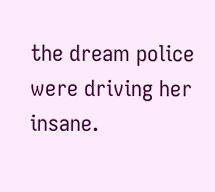the dream police were driving her insane.